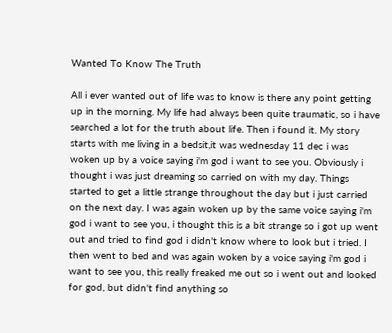Wanted To Know The Truth

All i ever wanted out of life was to know is there any point getting up in the morning. My life had always been quite traumatic, so i have searched a lot for the truth about life. Then i found it. My story starts with me living in a bedsit,it was wednesday 11 dec i was woken up by a voice saying i'm god i want to see you. Obviously i thought i was just dreaming so carried on with my day. Things started to get a little strange throughout the day but i just carried on the next day. I was again woken up by the same voice saying i'm god i want to see you, i thought this is a bit strange so i got up went out and tried to find god i didn't know where to look but i tried. I then went to bed and was again woken by a voice saying i'm god i want to see you, this really freaked me out so i went out and looked for god, but didn't find anything so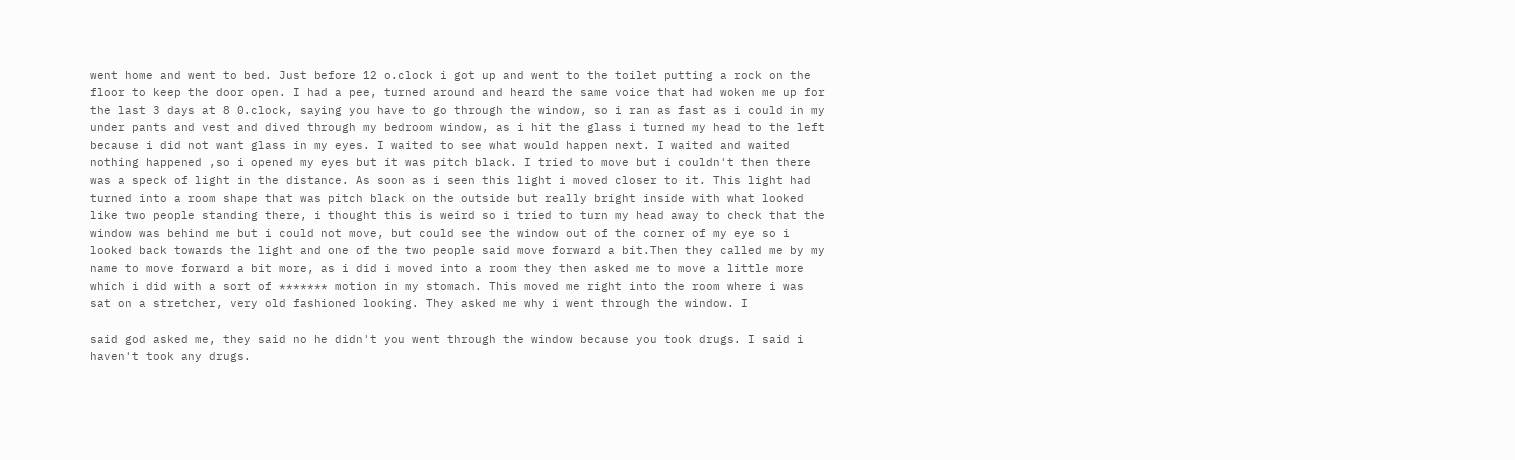went home and went to bed. Just before 12 o.clock i got up and went to the toilet putting a rock on the floor to keep the door open. I had a pee, turned around and heard the same voice that had woken me up for the last 3 days at 8 0.clock, saying you have to go through the window, so i ran as fast as i could in my under pants and vest and dived through my bedroom window, as i hit the glass i turned my head to the left because i did not want glass in my eyes. I waited to see what would happen next. I waited and waited nothing happened ,so i opened my eyes but it was pitch black. I tried to move but i couldn't then there was a speck of light in the distance. As soon as i seen this light i moved closer to it. This light had turned into a room shape that was pitch black on the outside but really bright inside with what looked like two people standing there, i thought this is weird so i tried to turn my head away to check that the window was behind me but i could not move, but could see the window out of the corner of my eye so i looked back towards the light and one of the two people said move forward a bit.Then they called me by my name to move forward a bit more, as i did i moved into a room they then asked me to move a little more which i did with a sort of ******* motion in my stomach. This moved me right into the room where i was sat on a stretcher, very old fashioned looking. They asked me why i went through the window. I

said god asked me, they said no he didn't you went through the window because you took drugs. I said i haven't took any drugs.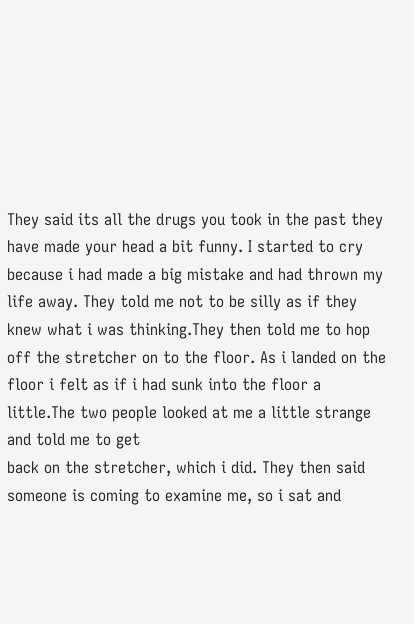They said its all the drugs you took in the past they have made your head a bit funny. I started to cry because i had made a big mistake and had thrown my life away. They told me not to be silly as if they knew what i was thinking.They then told me to hop off the stretcher on to the floor. As i landed on the floor i felt as if i had sunk into the floor a little.The two people looked at me a little strange and told me to get
back on the stretcher, which i did. They then said someone is coming to examine me, so i sat and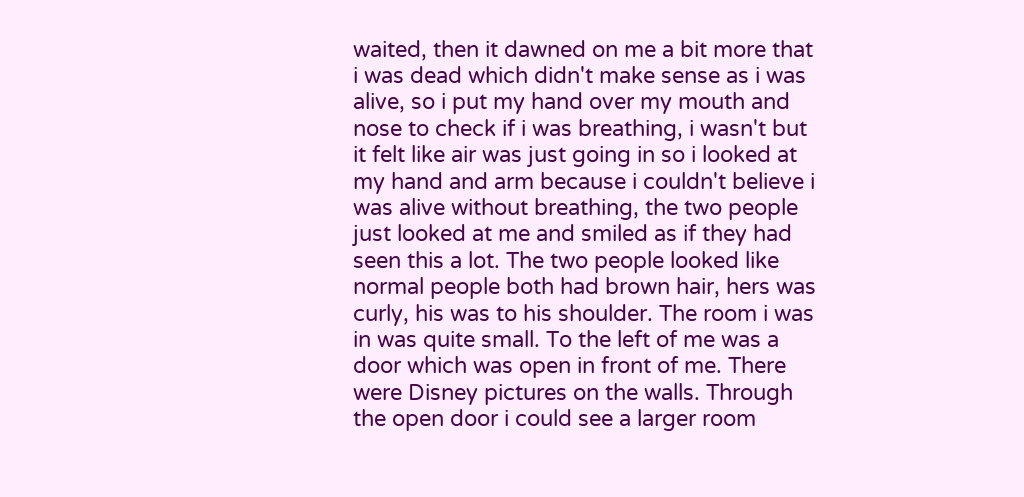waited, then it dawned on me a bit more that i was dead which didn't make sense as i was alive, so i put my hand over my mouth and nose to check if i was breathing, i wasn't but it felt like air was just going in so i looked at my hand and arm because i couldn't believe i was alive without breathing, the two people just looked at me and smiled as if they had seen this a lot. The two people looked like normal people both had brown hair, hers was curly, his was to his shoulder. The room i was in was quite small. To the left of me was a door which was open in front of me. There were Disney pictures on the walls. Through the open door i could see a larger room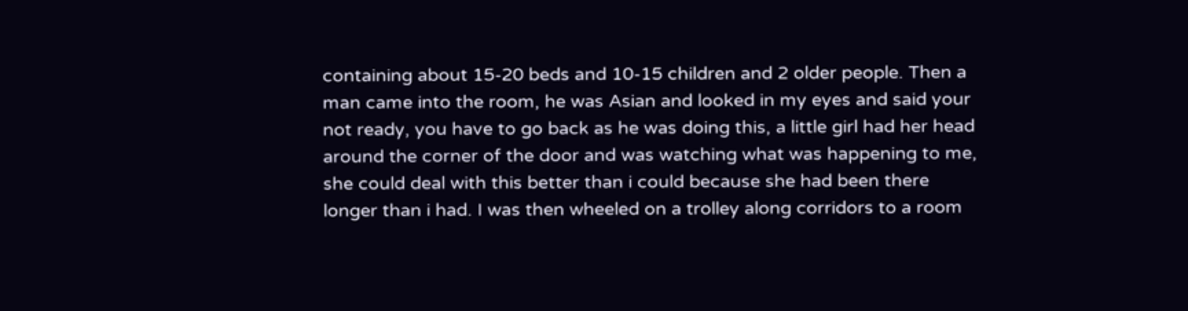containing about 15-20 beds and 10-15 children and 2 older people. Then a man came into the room, he was Asian and looked in my eyes and said your not ready, you have to go back as he was doing this, a little girl had her head around the corner of the door and was watching what was happening to me, she could deal with this better than i could because she had been there longer than i had. I was then wheeled on a trolley along corridors to a room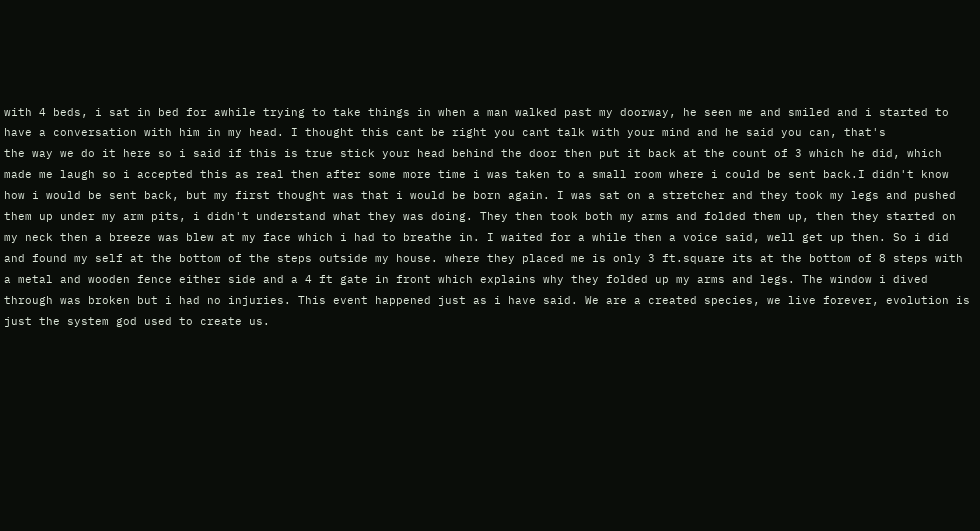with 4 beds, i sat in bed for awhile trying to take things in when a man walked past my doorway, he seen me and smiled and i started to have a conversation with him in my head. I thought this cant be right you cant talk with your mind and he said you can, that's
the way we do it here so i said if this is true stick your head behind the door then put it back at the count of 3 which he did, which made me laugh so i accepted this as real then after some more time i was taken to a small room where i could be sent back.I didn't know how i would be sent back, but my first thought was that i would be born again. I was sat on a stretcher and they took my legs and pushed them up under my arm pits, i didn't understand what they was doing. They then took both my arms and folded them up, then they started on my neck then a breeze was blew at my face which i had to breathe in. I waited for a while then a voice said, well get up then. So i did and found my self at the bottom of the steps outside my house. where they placed me is only 3 ft.square its at the bottom of 8 steps with a metal and wooden fence either side and a 4 ft gate in front which explains why they folded up my arms and legs. The window i dived through was broken but i had no injuries. This event happened just as i have said. We are a created species, we live forever, evolution is just the system god used to create us.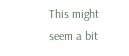This might seem a bit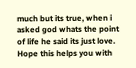much but its true, when i asked god whats the point of life he said its just love. Hope this helps you with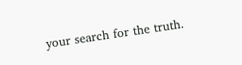your search for the truth.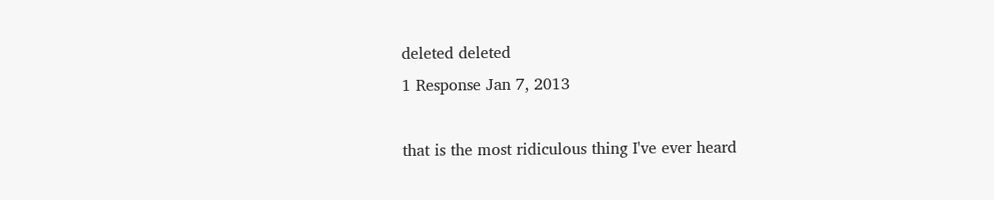deleted deleted
1 Response Jan 7, 2013

that is the most ridiculous thing I've ever heard